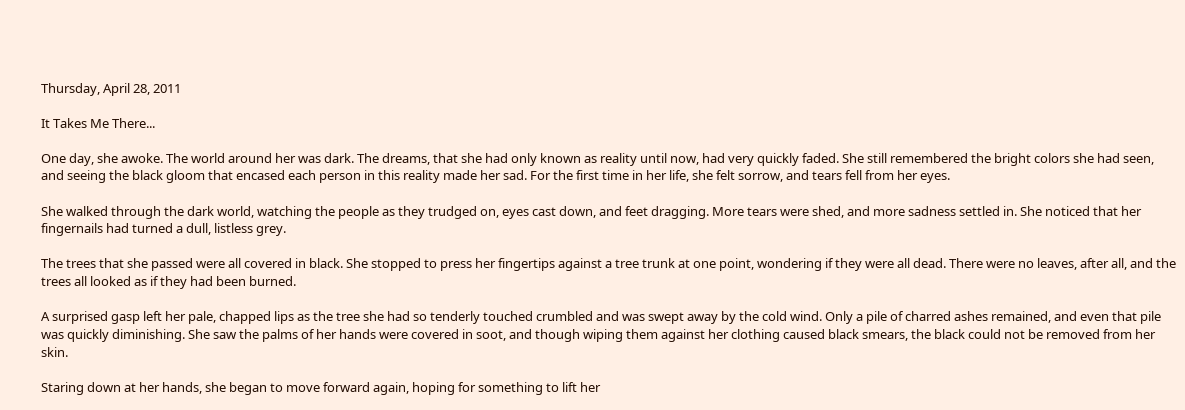Thursday, April 28, 2011

It Takes Me There...

One day, she awoke. The world around her was dark. The dreams, that she had only known as reality until now, had very quickly faded. She still remembered the bright colors she had seen, and seeing the black gloom that encased each person in this reality made her sad. For the first time in her life, she felt sorrow, and tears fell from her eyes.

She walked through the dark world, watching the people as they trudged on, eyes cast down, and feet dragging. More tears were shed, and more sadness settled in. She noticed that her fingernails had turned a dull, listless grey.

The trees that she passed were all covered in black. She stopped to press her fingertips against a tree trunk at one point, wondering if they were all dead. There were no leaves, after all, and the trees all looked as if they had been burned.

A surprised gasp left her pale, chapped lips as the tree she had so tenderly touched crumbled and was swept away by the cold wind. Only a pile of charred ashes remained, and even that pile was quickly diminishing. She saw the palms of her hands were covered in soot, and though wiping them against her clothing caused black smears, the black could not be removed from her skin.

Staring down at her hands, she began to move forward again, hoping for something to lift her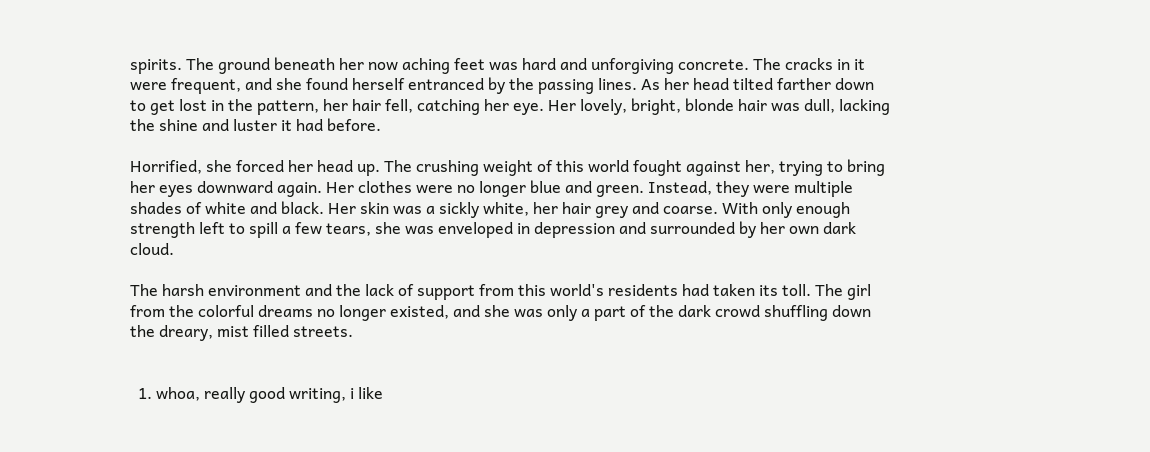spirits. The ground beneath her now aching feet was hard and unforgiving concrete. The cracks in it were frequent, and she found herself entranced by the passing lines. As her head tilted farther down to get lost in the pattern, her hair fell, catching her eye. Her lovely, bright, blonde hair was dull, lacking the shine and luster it had before.

Horrified, she forced her head up. The crushing weight of this world fought against her, trying to bring her eyes downward again. Her clothes were no longer blue and green. Instead, they were multiple shades of white and black. Her skin was a sickly white, her hair grey and coarse. With only enough strength left to spill a few tears, she was enveloped in depression and surrounded by her own dark cloud.

The harsh environment and the lack of support from this world's residents had taken its toll. The girl from the colorful dreams no longer existed, and she was only a part of the dark crowd shuffling down the dreary, mist filled streets.


  1. whoa, really good writing, i like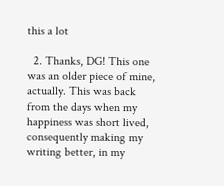this a lot

  2. Thanks, DG! This one was an older piece of mine, actually. This was back from the days when my happiness was short lived, consequently making my writing better, in my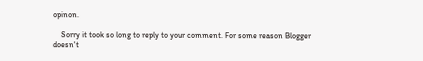opinon.

    Sorry it took so long to reply to your comment. For some reason Blogger doesn't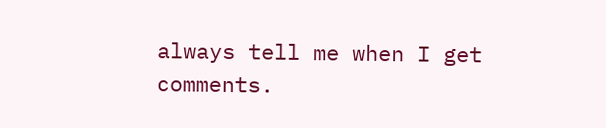always tell me when I get comments.